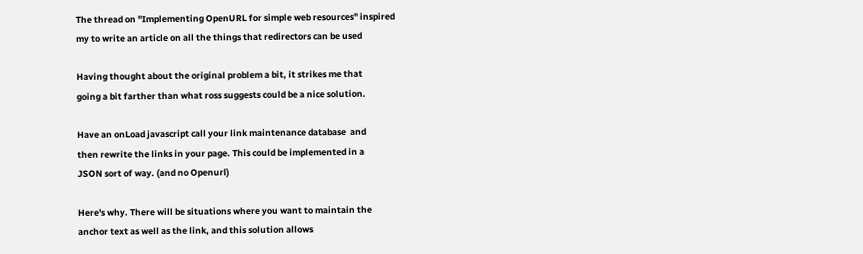The thread on "Implementing OpenURL for simple web resources" inspired
my to write an article on all the things that redirectors can be used

Having thought about the original problem a bit, it strikes me that
going a bit farther than what ross suggests could be a nice solution.

Have an onLoad javascript call your link maintenance database  and
then rewrite the links in your page. This could be implemented in a
JSON sort of way. (and no Openurl)

Here's why. There will be situations where you want to maintain the
anchor text as well as the link, and this solution allows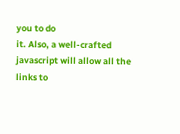you to do
it. Also, a well-crafted javascript will allow all the links to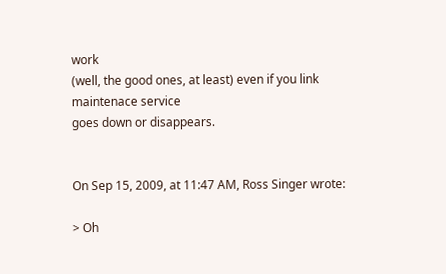work
(well, the good ones, at least) even if you link maintenace service
goes down or disappears.


On Sep 15, 2009, at 11:47 AM, Ross Singer wrote:

> Oh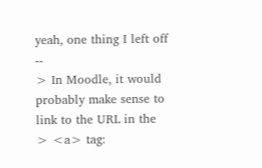yeah, one thing I left off --
> In Moodle, it would probably make sense to link to the URL in the
> <a> tag: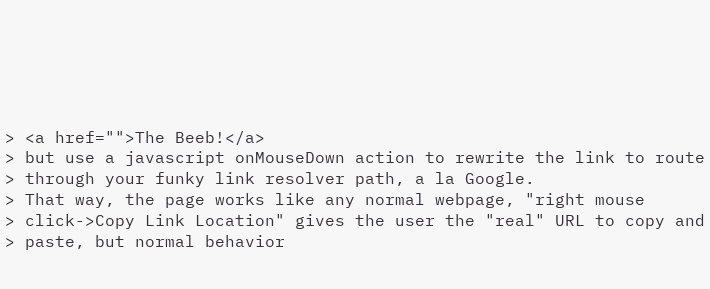> <a href="">The Beeb!</a>
> but use a javascript onMouseDown action to rewrite the link to route
> through your funky link resolver path, a la Google.
> That way, the page works like any normal webpage, "right mouse
> click->Copy Link Location" gives the user the "real" URL to copy and
> paste, but normal behavior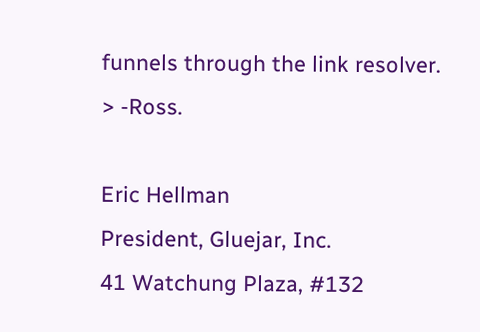funnels through the link resolver.
> -Ross.

Eric Hellman
President, Gluejar, Inc.
41 Watchung Plaza, #132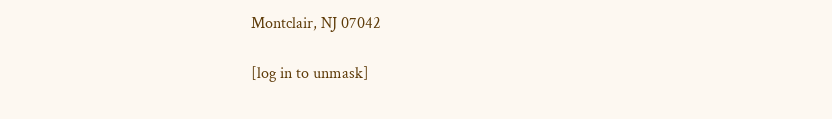Montclair, NJ 07042

[log in to unmask]